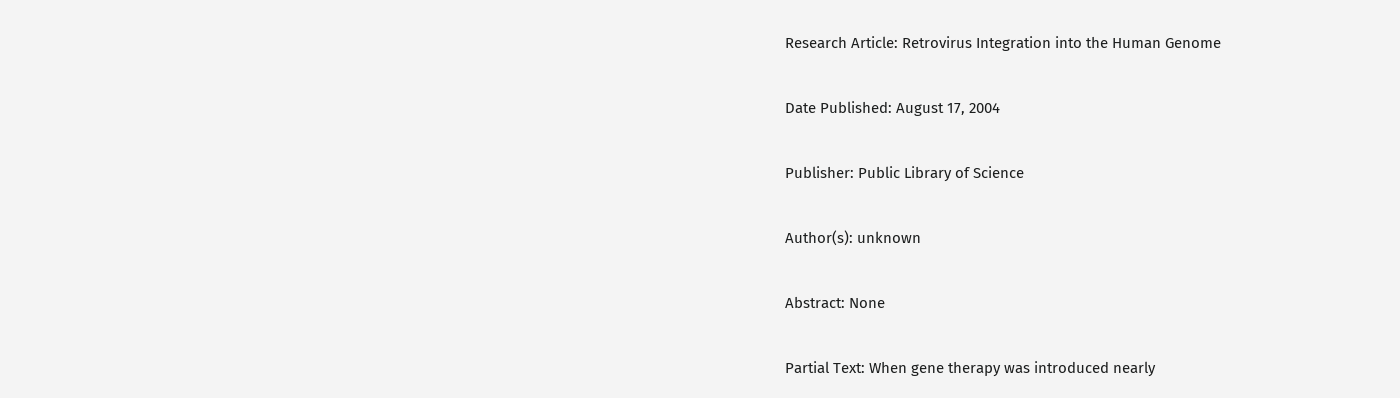Research Article: Retrovirus Integration into the Human Genome

Date Published: August 17, 2004

Publisher: Public Library of Science

Author(s): unknown

Abstract: None

Partial Text: When gene therapy was introduced nearly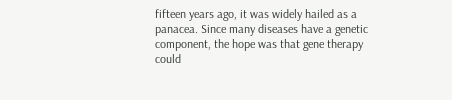fifteen years ago, it was widely hailed as a panacea. Since many diseases have a genetic component, the hope was that gene therapy could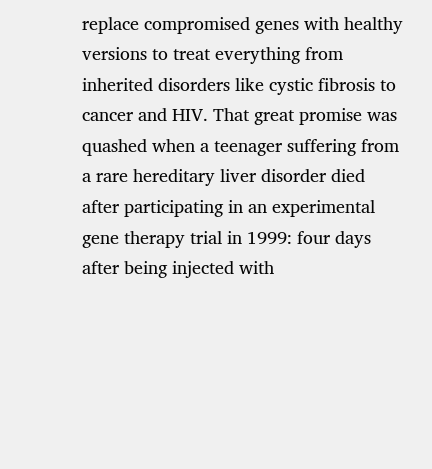replace compromised genes with healthy versions to treat everything from inherited disorders like cystic fibrosis to cancer and HIV. That great promise was quashed when a teenager suffering from a rare hereditary liver disorder died after participating in an experimental gene therapy trial in 1999: four days after being injected with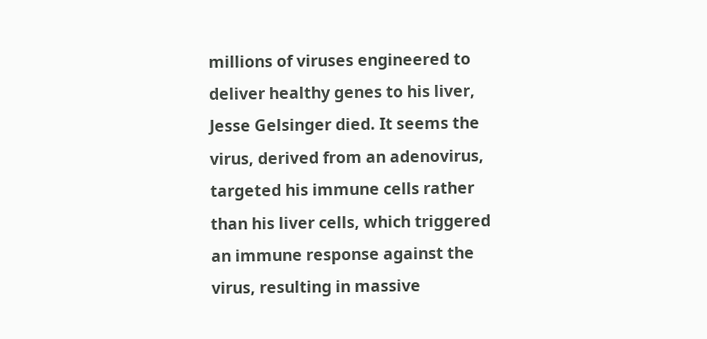millions of viruses engineered to deliver healthy genes to his liver, Jesse Gelsinger died. It seems the virus, derived from an adenovirus, targeted his immune cells rather than his liver cells, which triggered an immune response against the virus, resulting in massive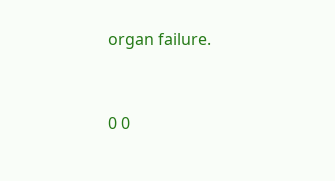organ failure.



0 0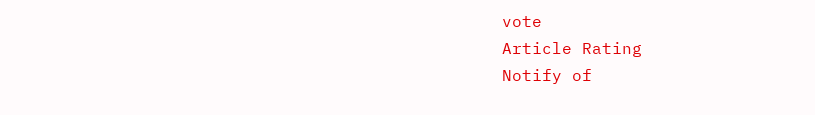vote
Article Rating
Notify of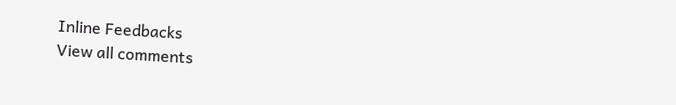Inline Feedbacks
View all comments